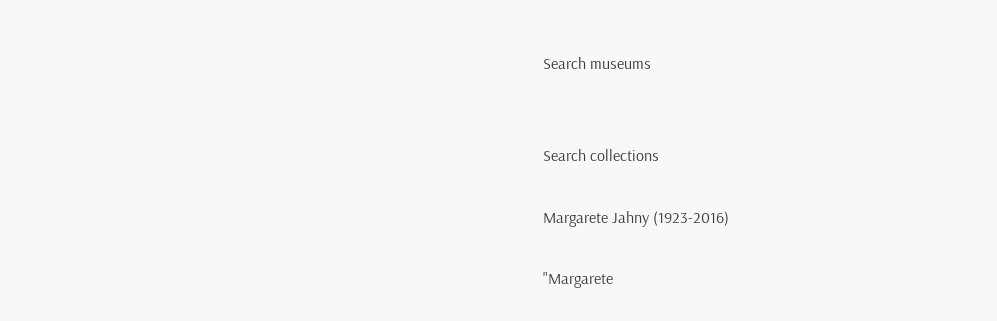Search museums


Search collections

Margarete Jahny (1923-2016)

"Margarete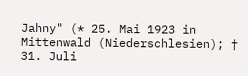Jahny" (* 25. Mai 1923 in Mittenwald (Niederschlesien); † 31. Juli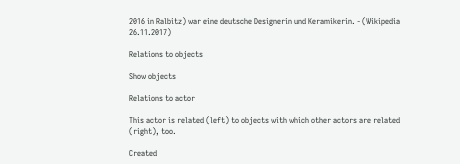2016 in Ralbitz) war eine deutsche Designerin und Keramikerin. - (Wikipedia 26.11.2017)

Relations to objects

Show objects

Relations to actor

This actor is related (left) to objects with which other actors are related (right), too.

Created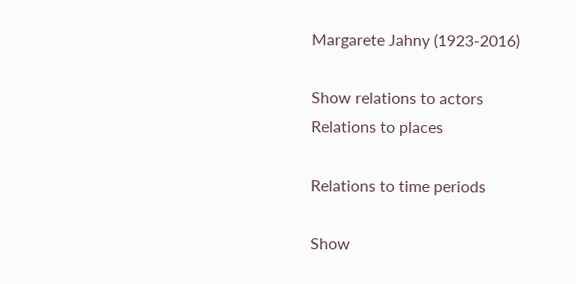Margarete Jahny (1923-2016)

Show relations to actors
Relations to places

Relations to time periods

Show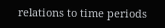relations to time periods